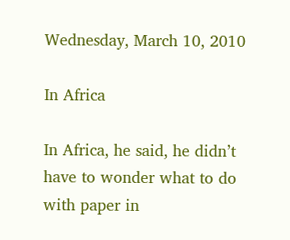Wednesday, March 10, 2010

In Africa

In Africa, he said, he didn’t have to wonder what to do with paper in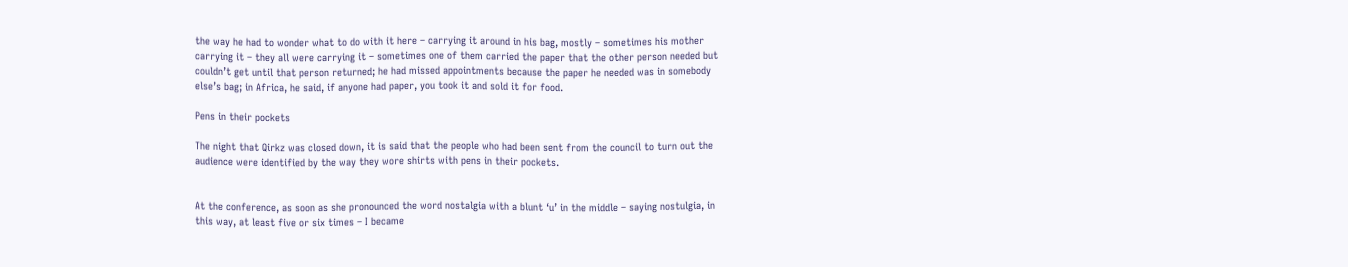the way he had to wonder what to do with it here – carrying it around in his bag, mostly – sometimes his mother carrying it – they all were carrying it – sometimes one of them carried the paper that the other person needed but couldn’t get until that person returned; he had missed appointments because the paper he needed was in somebody else’s bag; in Africa, he said, if anyone had paper, you took it and sold it for food.

Pens in their pockets

The night that Qirkz was closed down, it is said that the people who had been sent from the council to turn out the audience were identified by the way they wore shirts with pens in their pockets.


At the conference, as soon as she pronounced the word nostalgia with a blunt ‘u’ in the middle – saying nostulgia, in this way, at least five or six times – I became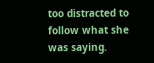too distracted to follow what she was saying.